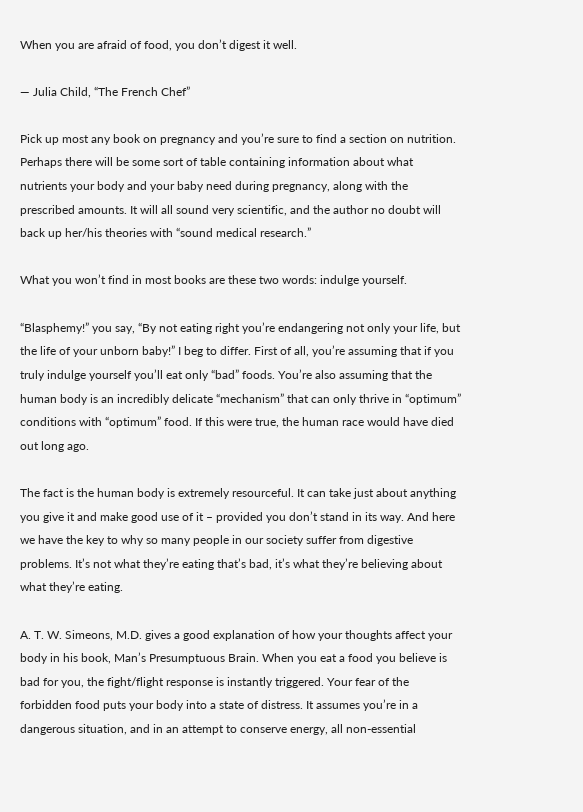When you are afraid of food, you don’t digest it well.

— Julia Child, “The French Chef”

Pick up most any book on pregnancy and you’re sure to find a section on nutrition. Perhaps there will be some sort of table containing information about what nutrients your body and your baby need during pregnancy, along with the prescribed amounts. It will all sound very scientific, and the author no doubt will back up her/his theories with “sound medical research.”

What you won’t find in most books are these two words: indulge yourself.

“Blasphemy!” you say, “By not eating right you’re endangering not only your life, but the life of your unborn baby!” I beg to differ. First of all, you’re assuming that if you truly indulge yourself you’ll eat only “bad” foods. You’re also assuming that the human body is an incredibly delicate “mechanism” that can only thrive in “optimum” conditions with “optimum” food. If this were true, the human race would have died out long ago.

The fact is the human body is extremely resourceful. It can take just about anything you give it and make good use of it – provided you don’t stand in its way. And here we have the key to why so many people in our society suffer from digestive problems. It’s not what they’re eating that’s bad, it’s what they’re believing about what they’re eating.

A. T. W. Simeons, M.D. gives a good explanation of how your thoughts affect your body in his book, Man’s Presumptuous Brain. When you eat a food you believe is bad for you, the fight/flight response is instantly triggered. Your fear of the forbidden food puts your body into a state of distress. It assumes you’re in a dangerous situation, and in an attempt to conserve energy, all non-essential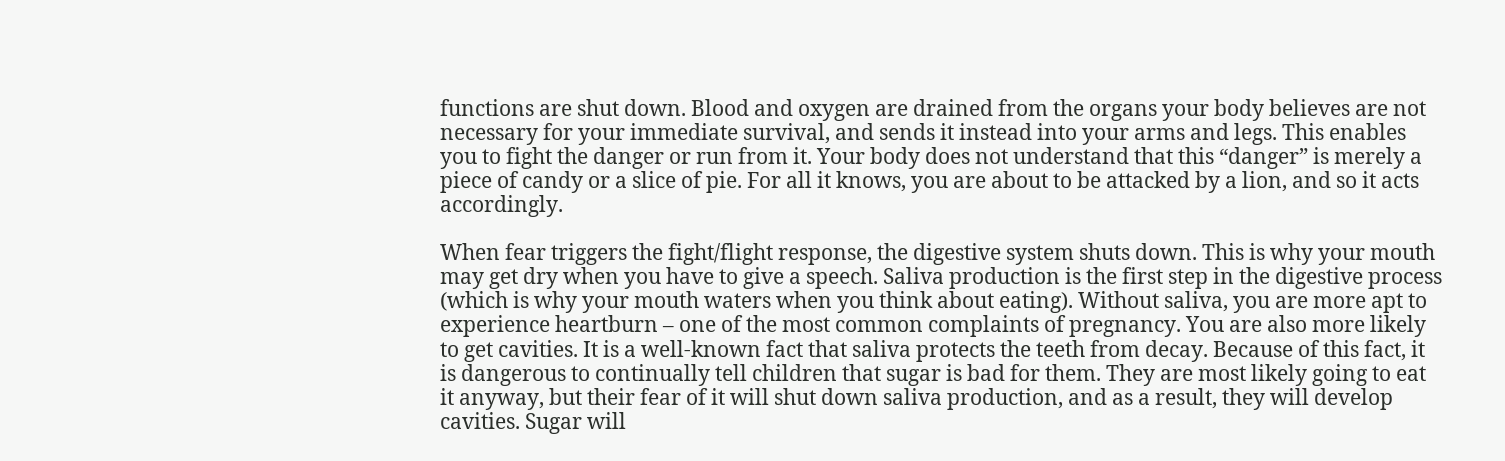functions are shut down. Blood and oxygen are drained from the organs your body believes are not necessary for your immediate survival, and sends it instead into your arms and legs. This enables you to fight the danger or run from it. Your body does not understand that this “danger” is merely a piece of candy or a slice of pie. For all it knows, you are about to be attacked by a lion, and so it acts accordingly.

When fear triggers the fight/flight response, the digestive system shuts down. This is why your mouth may get dry when you have to give a speech. Saliva production is the first step in the digestive process (which is why your mouth waters when you think about eating). Without saliva, you are more apt to experience heartburn – one of the most common complaints of pregnancy. You are also more likely to get cavities. It is a well-known fact that saliva protects the teeth from decay. Because of this fact, it is dangerous to continually tell children that sugar is bad for them. They are most likely going to eat it anyway, but their fear of it will shut down saliva production, and as a result, they will develop cavities. Sugar will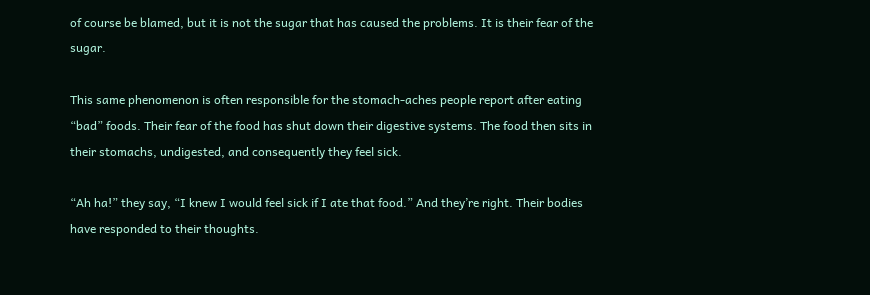of course be blamed, but it is not the sugar that has caused the problems. It is their fear of the sugar.

This same phenomenon is often responsible for the stomach-aches people report after eating “bad” foods. Their fear of the food has shut down their digestive systems. The food then sits in their stomachs, undigested, and consequently they feel sick.

“Ah ha!” they say, “I knew I would feel sick if I ate that food.” And they’re right. Their bodies have responded to their thoughts.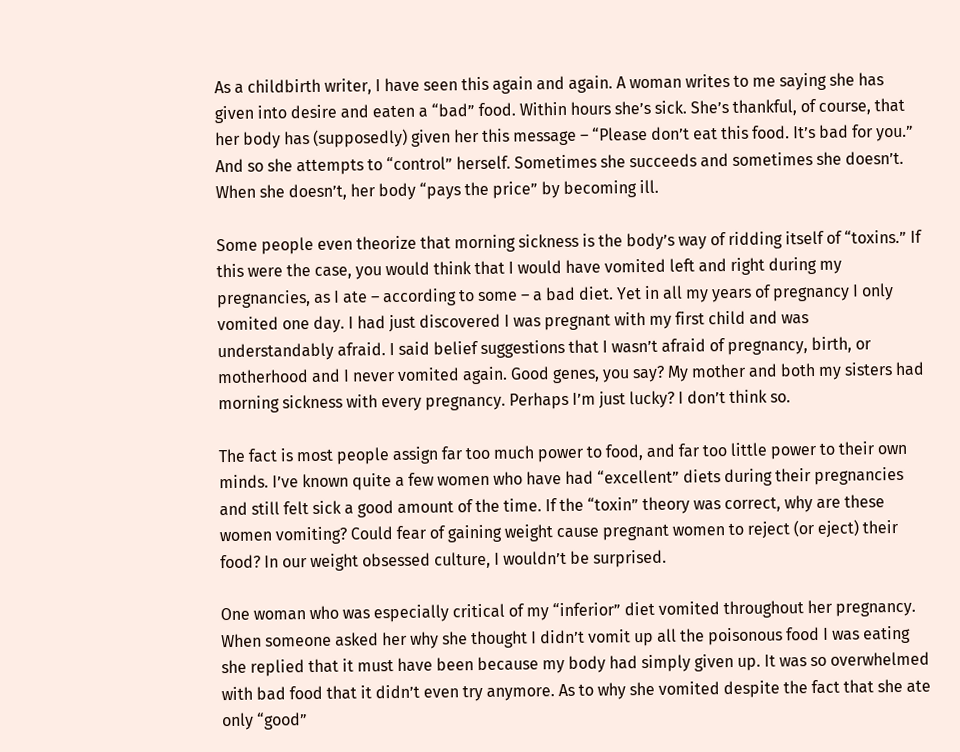As a childbirth writer, I have seen this again and again. A woman writes to me saying she has given into desire and eaten a “bad” food. Within hours she’s sick. She’s thankful, of course, that her body has (supposedly) given her this message – “Please don’t eat this food. It’s bad for you.” And so she attempts to “control” herself. Sometimes she succeeds and sometimes she doesn’t. When she doesn’t, her body “pays the price” by becoming ill.

Some people even theorize that morning sickness is the body’s way of ridding itself of “toxins.” If this were the case, you would think that I would have vomited left and right during my pregnancies, as I ate – according to some – a bad diet. Yet in all my years of pregnancy I only vomited one day. I had just discovered I was pregnant with my first child and was understandably afraid. I said belief suggestions that I wasn’t afraid of pregnancy, birth, or motherhood and I never vomited again. Good genes, you say? My mother and both my sisters had morning sickness with every pregnancy. Perhaps I’m just lucky? I don’t think so.

The fact is most people assign far too much power to food, and far too little power to their own minds. I’ve known quite a few women who have had “excellent” diets during their pregnancies and still felt sick a good amount of the time. If the “toxin” theory was correct, why are these women vomiting? Could fear of gaining weight cause pregnant women to reject (or eject) their food? In our weight obsessed culture, I wouldn’t be surprised.

One woman who was especially critical of my “inferior” diet vomited throughout her pregnancy. When someone asked her why she thought I didn’t vomit up all the poisonous food I was eating she replied that it must have been because my body had simply given up. It was so overwhelmed with bad food that it didn’t even try anymore. As to why she vomited despite the fact that she ate only “good”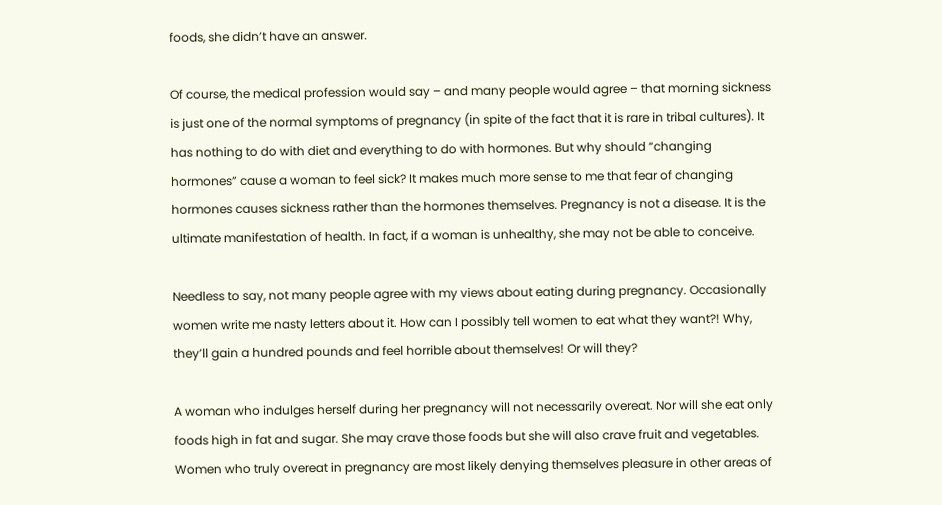foods, she didn’t have an answer.

Of course, the medical profession would say – and many people would agree – that morning sickness is just one of the normal symptoms of pregnancy (in spite of the fact that it is rare in tribal cultures). It has nothing to do with diet and everything to do with hormones. But why should “changing hormones” cause a woman to feel sick? It makes much more sense to me that fear of changing hormones causes sickness rather than the hormones themselves. Pregnancy is not a disease. It is the ultimate manifestation of health. In fact, if a woman is unhealthy, she may not be able to conceive.

Needless to say, not many people agree with my views about eating during pregnancy. Occasionally women write me nasty letters about it. How can I possibly tell women to eat what they want?! Why, they’ll gain a hundred pounds and feel horrible about themselves! Or will they?

A woman who indulges herself during her pregnancy will not necessarily overeat. Nor will she eat only foods high in fat and sugar. She may crave those foods but she will also crave fruit and vegetables. Women who truly overeat in pregnancy are most likely denying themselves pleasure in other areas of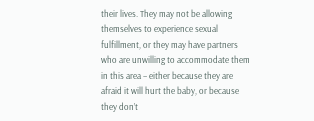their lives. They may not be allowing themselves to experience sexual fulfillment, or they may have partners who are unwilling to accommodate them in this area – either because they are afraid it will hurt the baby, or because they don’t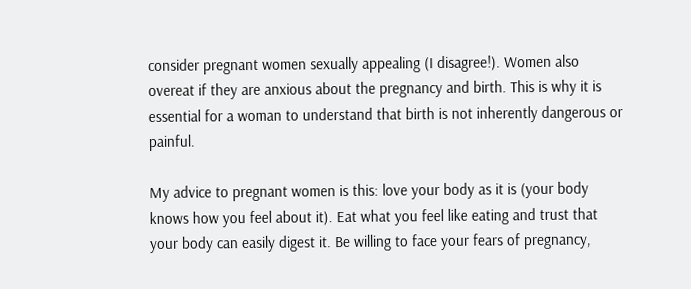consider pregnant women sexually appealing (I disagree!). Women also overeat if they are anxious about the pregnancy and birth. This is why it is essential for a woman to understand that birth is not inherently dangerous or painful.

My advice to pregnant women is this: love your body as it is (your body knows how you feel about it). Eat what you feel like eating and trust that your body can easily digest it. Be willing to face your fears of pregnancy,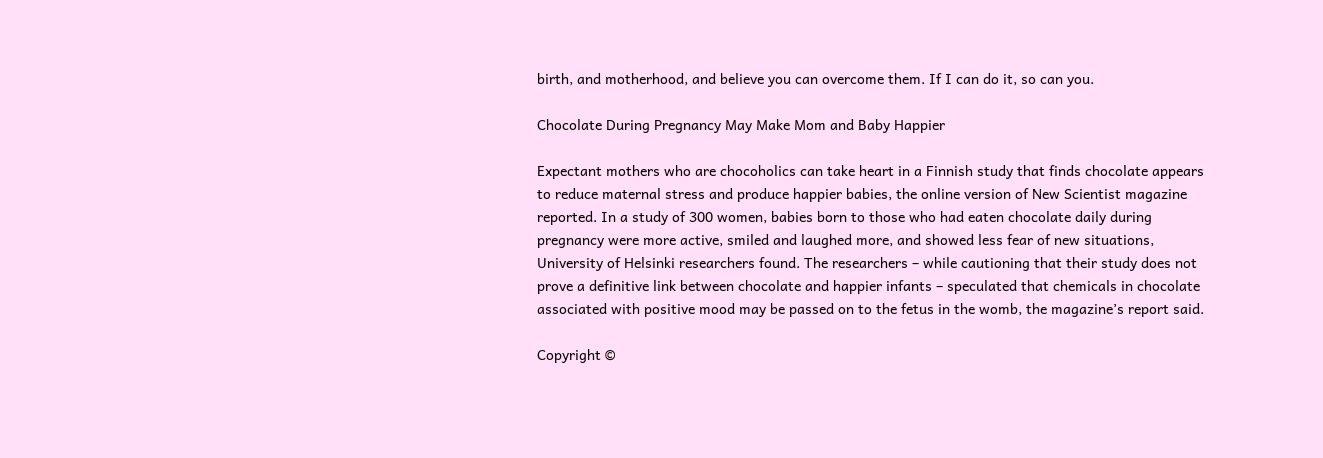birth, and motherhood, and believe you can overcome them. If I can do it, so can you.

Chocolate During Pregnancy May Make Mom and Baby Happier

Expectant mothers who are chocoholics can take heart in a Finnish study that finds chocolate appears to reduce maternal stress and produce happier babies, the online version of New Scientist magazine reported. In a study of 300 women, babies born to those who had eaten chocolate daily during pregnancy were more active, smiled and laughed more, and showed less fear of new situations, University of Helsinki researchers found. The researchers – while cautioning that their study does not prove a definitive link between chocolate and happier infants – speculated that chemicals in chocolate associated with positive mood may be passed on to the fetus in the womb, the magazine’s report said.

Copyright ©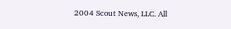2004 Scout News, LLC. All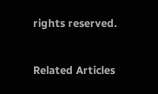rights reserved.

Related Articles